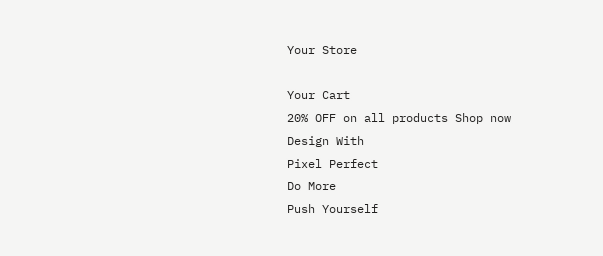Your Store

Your Cart
20% OFF on all products Shop now
Design With
Pixel Perfect
Do More
Push Yourself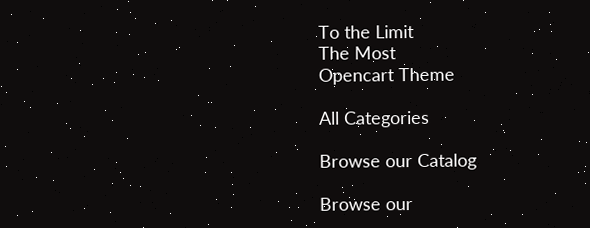To the Limit
The Most
Opencart Theme

All Categories

Browse our Catalog

Browse our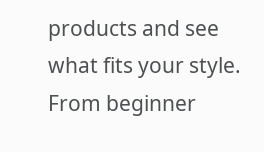products and see what fits your style. From beginner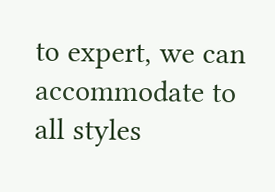to expert, we can accommodate to all styles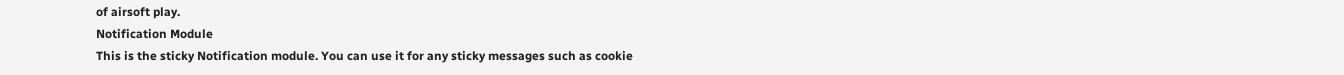of airsoft play.
Notification Module
This is the sticky Notification module. You can use it for any sticky messages such as cookie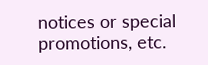notices or special promotions, etc.